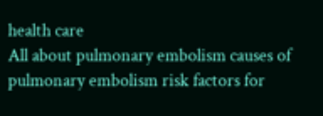health care
All about pulmonary embolism causes of pulmonary embolism risk factors for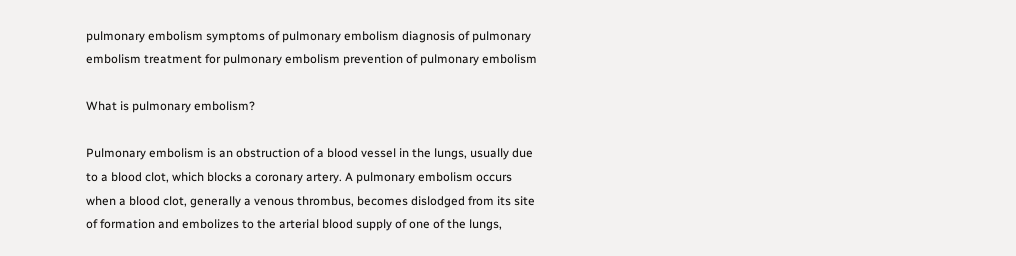pulmonary embolism symptoms of pulmonary embolism diagnosis of pulmonary embolism treatment for pulmonary embolism prevention of pulmonary embolism

What is pulmonary embolism?

Pulmonary embolism is an obstruction of a blood vessel in the lungs, usually due to a blood clot, which blocks a coronary artery. A pulmonary embolism occurs when a blood clot, generally a venous thrombus, becomes dislodged from its site of formation and embolizes to the arterial blood supply of one of the lungs,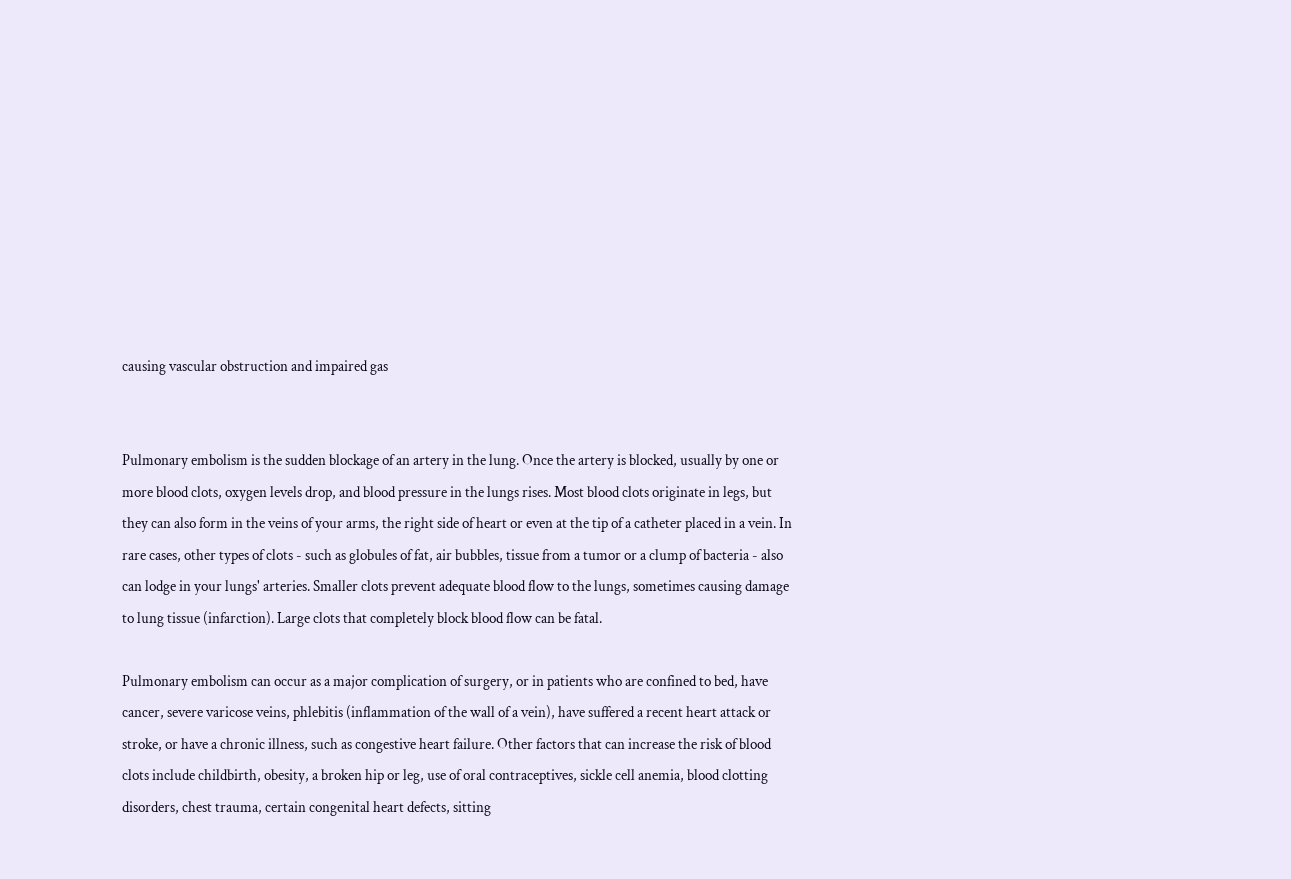causing vascular obstruction and impaired gas


Pulmonary embolism is the sudden blockage of an artery in the lung. Once the artery is blocked, usually by one or more blood clots, oxygen levels drop, and blood pressure in the lungs rises. Most blood clots originate in legs, but they can also form in the veins of your arms, the right side of heart or even at the tip of a catheter placed in a vein. In rare cases, other types of clots - such as globules of fat, air bubbles, tissue from a tumor or a clump of bacteria - also can lodge in your lungs' arteries. Smaller clots prevent adequate blood flow to the lungs, sometimes causing damage to lung tissue (infarction). Large clots that completely block blood flow can be fatal.

Pulmonary embolism can occur as a major complication of surgery, or in patients who are confined to bed, have cancer, severe varicose veins, phlebitis (inflammation of the wall of a vein), have suffered a recent heart attack or stroke, or have a chronic illness, such as congestive heart failure. Other factors that can increase the risk of blood clots include childbirth, obesity, a broken hip or leg, use of oral contraceptives, sickle cell anemia, blood clotting disorders, chest trauma, certain congenital heart defects, sitting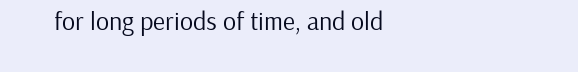for long periods of time, and old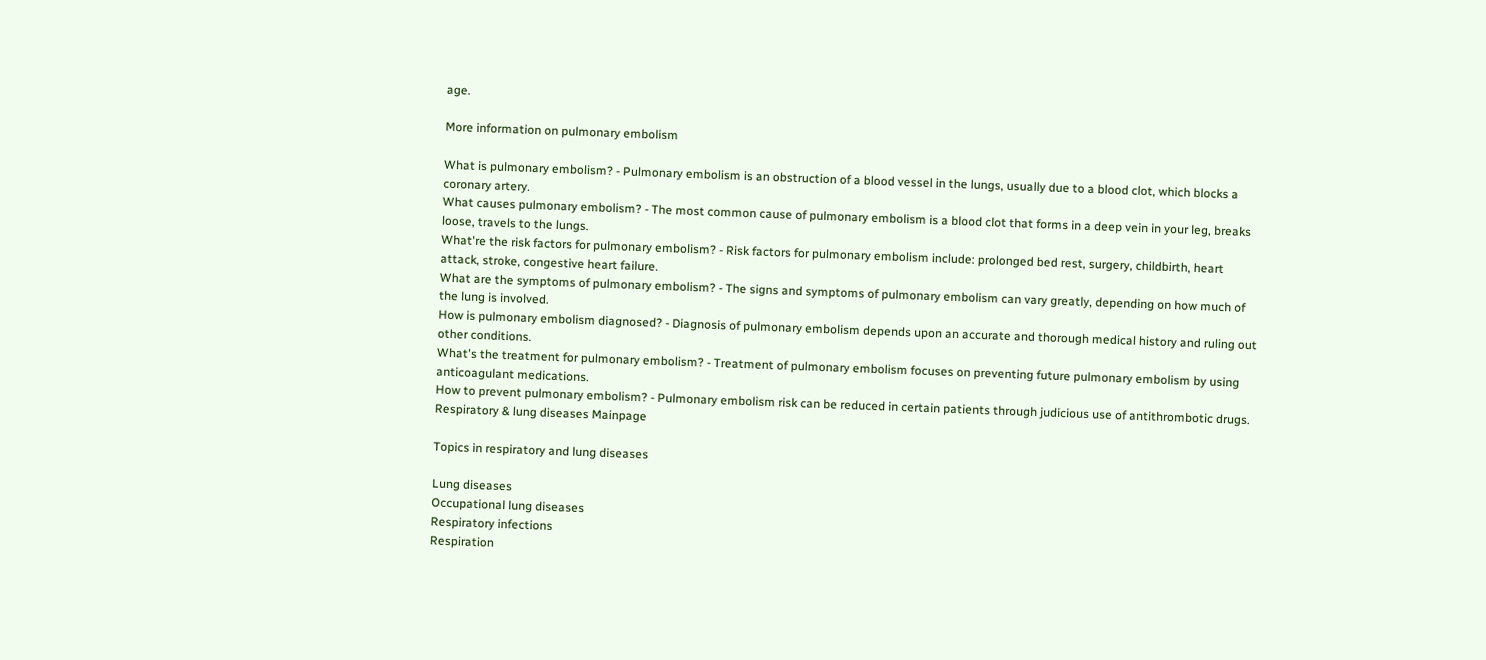age.

More information on pulmonary embolism

What is pulmonary embolism? - Pulmonary embolism is an obstruction of a blood vessel in the lungs, usually due to a blood clot, which blocks a coronary artery.
What causes pulmonary embolism? - The most common cause of pulmonary embolism is a blood clot that forms in a deep vein in your leg, breaks loose, travels to the lungs.
What're the risk factors for pulmonary embolism? - Risk factors for pulmonary embolism include: prolonged bed rest, surgery, childbirth, heart attack, stroke, congestive heart failure.
What are the symptoms of pulmonary embolism? - The signs and symptoms of pulmonary embolism can vary greatly, depending on how much of the lung is involved.
How is pulmonary embolism diagnosed? - Diagnosis of pulmonary embolism depends upon an accurate and thorough medical history and ruling out other conditions.
What's the treatment for pulmonary embolism? - Treatment of pulmonary embolism focuses on preventing future pulmonary embolism by using anticoagulant medications.
How to prevent pulmonary embolism? - Pulmonary embolism risk can be reduced in certain patients through judicious use of antithrombotic drugs.
Respiratory & lung diseases Mainpage

Topics in respiratory and lung diseases

Lung diseases
Occupational lung diseases
Respiratory infections
Respiration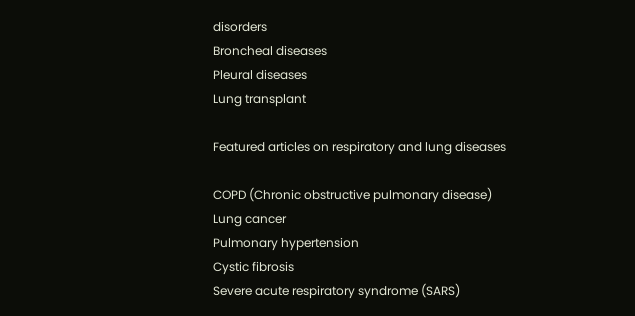disorders
Broncheal diseases
Pleural diseases
Lung transplant

Featured articles on respiratory and lung diseases

COPD (Chronic obstructive pulmonary disease)
Lung cancer
Pulmonary hypertension
Cystic fibrosis
Severe acute respiratory syndrome (SARS)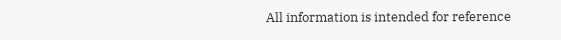All information is intended for reference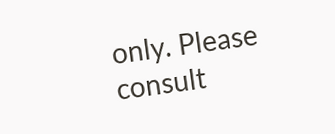only. Please consult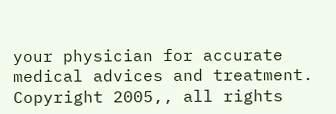your physician for accurate medical advices and treatment. Copyright 2005,, all rights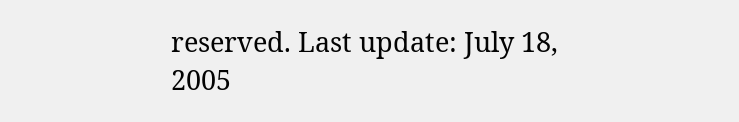reserved. Last update: July 18, 2005